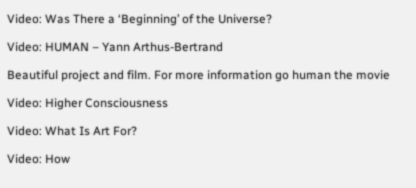Video: Was There a ‘Beginning’ of the Universe?

Video: HUMAN – Yann Arthus-Bertrand

Beautiful project and film. For more information go human the movie

Video: Higher Consciousness

Video: What Is Art For?

Video: How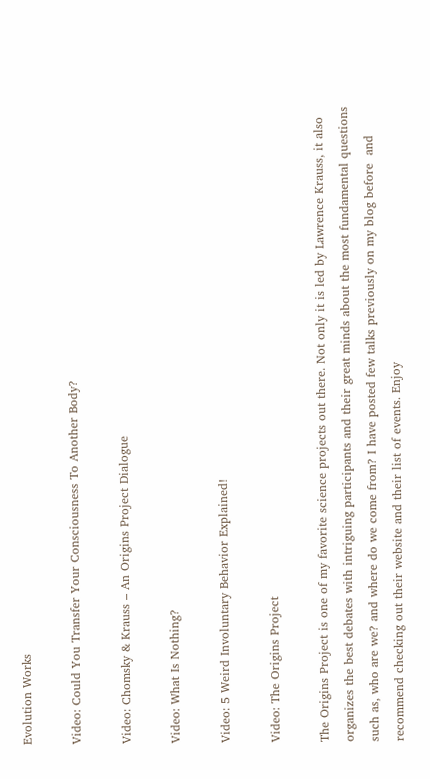Evolution Works

Video: Could You Transfer Your Consciousness To Another Body?

Video: Chomsky & Krauss – An Origins Project Dialogue

Video: What Is Nothing?

Video: 5 Weird Involuntary Behavior Explained!

Video: The Origins Project

The Origins Project is one of my favorite science projects out there. Not only it is led by Lawrence Krauss, it also organizes the best debates with intriguing participants and their great minds about the most fundamental questions such as, who are we? and where do we come from? I have posted few talks previously on my blog before  and recommend checking out their website and their list of events. Enjoy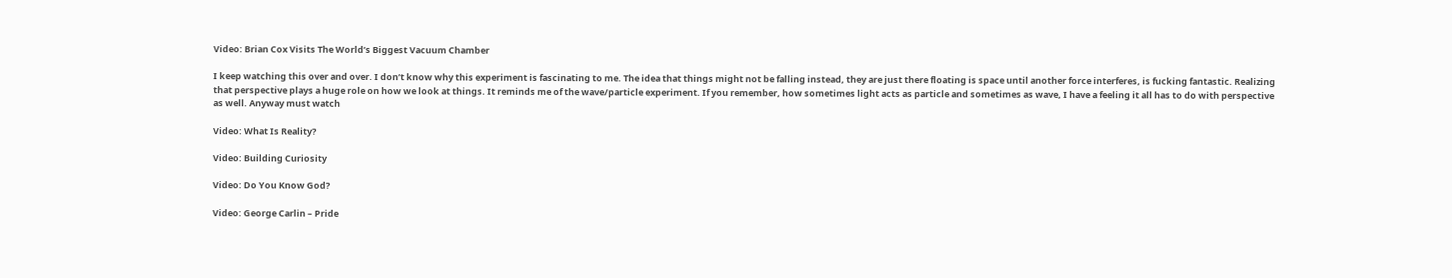Video: Brian Cox Visits The World’s Biggest Vacuum Chamber

I keep watching this over and over. I don’t know why this experiment is fascinating to me. The idea that things might not be falling instead, they are just there floating is space until another force interferes, is fucking fantastic. Realizing that perspective plays a huge role on how we look at things. It reminds me of the wave/particle experiment. If you remember, how sometimes light acts as particle and sometimes as wave, I have a feeling it all has to do with perspective as well. Anyway must watch

Video: What Is Reality?

Video: Building Curiosity

Video: Do You Know God?

Video: George Carlin – Pride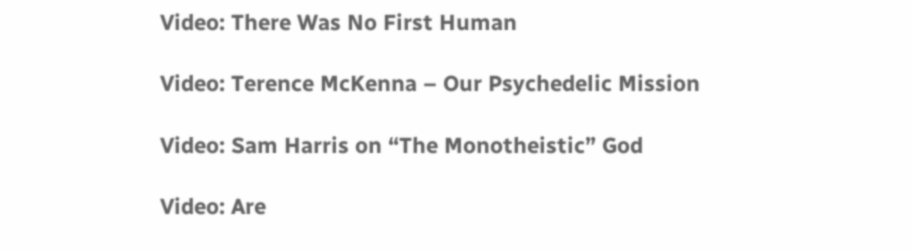Video: There Was No First Human

Video: Terence McKenna – Our Psychedelic Mission

Video: Sam Harris on “The Monotheistic” God

Video: Are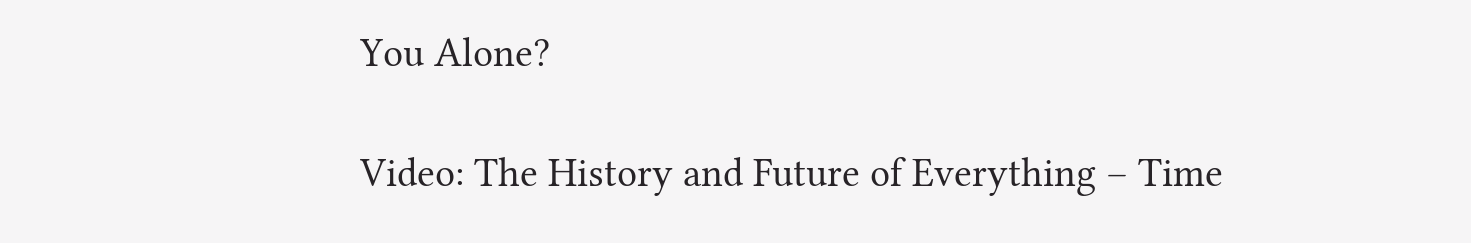You Alone?

Video: The History and Future of Everything – Time